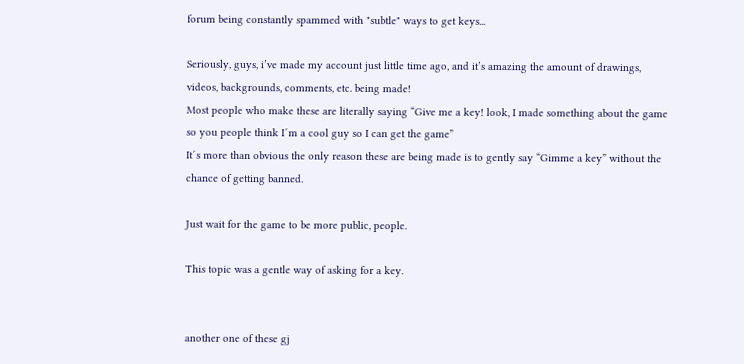forum being constantly spammed with "subtle" ways to get keys...

Seriously, guys, i’ve made my account just little time ago, and it’s amazing the amount of drawings, videos, backgrounds, comments, etc. being made!
Most people who make these are literally saying “Give me a key! look, I made something about the game so you people think I´m a cool guy so I can get the game”
It´s more than obvious the only reason these are being made is to gently say “Gimme a key” without the chance of getting banned.

Just wait for the game to be more public, people.

This topic was a gentle way of asking for a key.


another one of these gj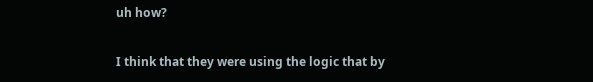uh how?

I think that they were using the logic that by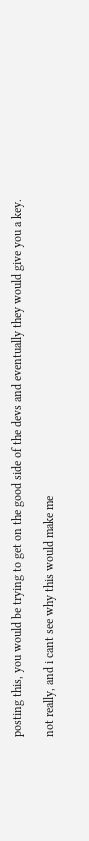posting this, you would be trying to get on the good side of the devs and eventually they would give you a key.

not really, and i cant see why this would make me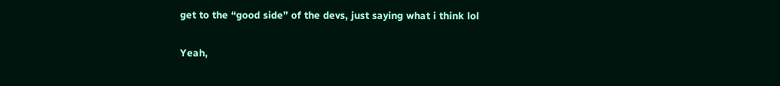get to the “good side” of the devs, just saying what i think lol

Yeah,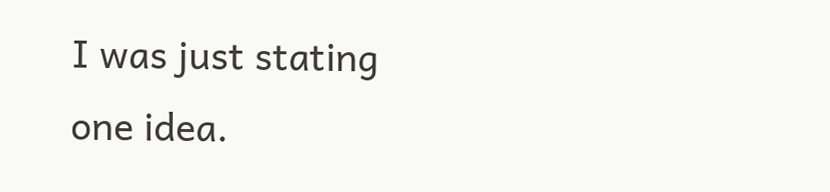I was just stating one idea.